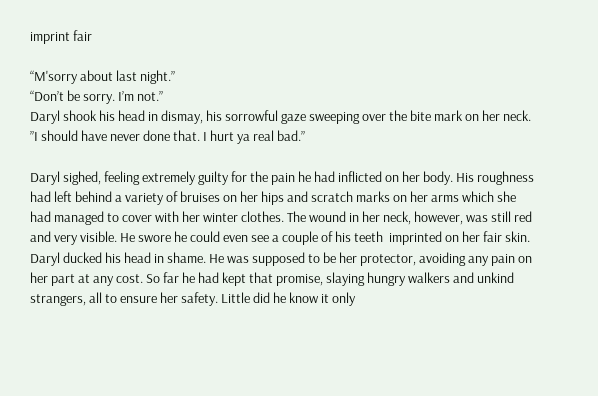imprint fair

“M'sorry about last night.”
“Don’t be sorry. I’m not.”
Daryl shook his head in dismay, his sorrowful gaze sweeping over the bite mark on her neck. ”I should have never done that. I hurt ya real bad.”

Daryl sighed, feeling extremely guilty for the pain he had inflicted on her body. His roughness had left behind a variety of bruises on her hips and scratch marks on her arms which she had managed to cover with her winter clothes. The wound in her neck, however, was still red and very visible. He swore he could even see a couple of his teeth  imprinted on her fair skin. Daryl ducked his head in shame. He was supposed to be her protector, avoiding any pain on her part at any cost. So far he had kept that promise, slaying hungry walkers and unkind strangers, all to ensure her safety. Little did he know it only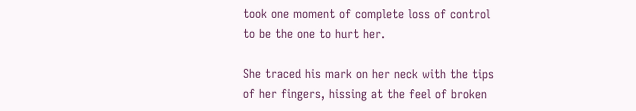took one moment of complete loss of control to be the one to hurt her.

She traced his mark on her neck with the tips of her fingers, hissing at the feel of broken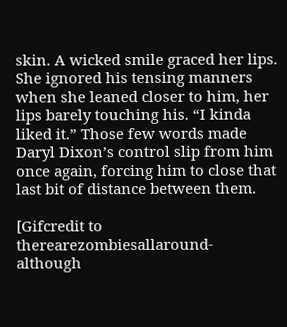skin. A wicked smile graced her lips. She ignored his tensing manners when she leaned closer to him, her lips barely touching his. “I kinda liked it.” Those few words made Daryl Dixon’s control slip from him once again, forcing him to close that last bit of distance between them.

[Gifcredit to therearezombiesallaround- although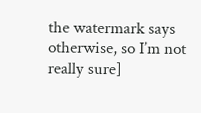the watermark says otherwise, so I’m not really sure]